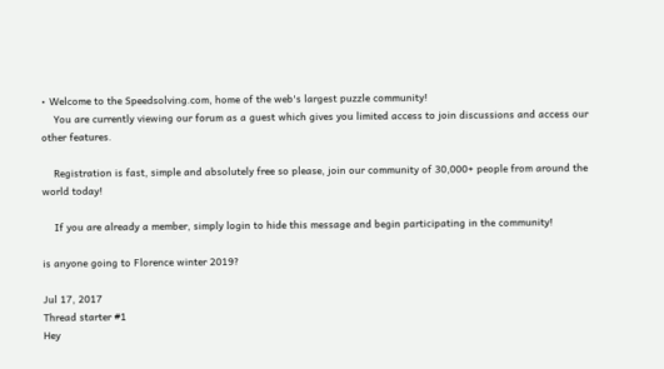• Welcome to the Speedsolving.com, home of the web's largest puzzle community!
    You are currently viewing our forum as a guest which gives you limited access to join discussions and access our other features.

    Registration is fast, simple and absolutely free so please, join our community of 30,000+ people from around the world today!

    If you are already a member, simply login to hide this message and begin participating in the community!

is anyone going to Florence winter 2019?

Jul 17, 2017
Thread starter #1
Hey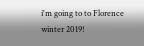i'm going to to Florence winter 2019!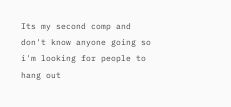Its my second comp and don't know anyone going so i'm looking for people to hang out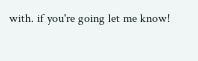with. if you're going let me know!